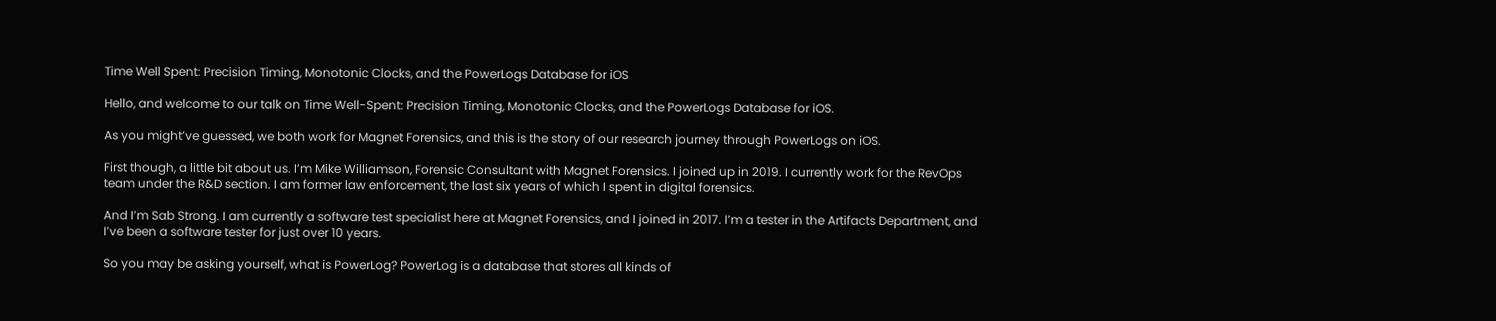Time Well Spent: Precision Timing, Monotonic Clocks, and the PowerLogs Database for iOS

Hello, and welcome to our talk on Time Well-Spent: Precision Timing, Monotonic Clocks, and the PowerLogs Database for iOS.

As you might’ve guessed, we both work for Magnet Forensics, and this is the story of our research journey through PowerLogs on iOS.

First though, a little bit about us. I’m Mike Williamson, Forensic Consultant with Magnet Forensics. I joined up in 2019. I currently work for the RevOps team under the R&D section. I am former law enforcement, the last six years of which I spent in digital forensics.

And I’m Sab Strong. I am currently a software test specialist here at Magnet Forensics, and I joined in 2017. I’m a tester in the Artifacts Department, and I’ve been a software tester for just over 10 years.

So you may be asking yourself, what is PowerLog? PowerLog is a database that stores all kinds of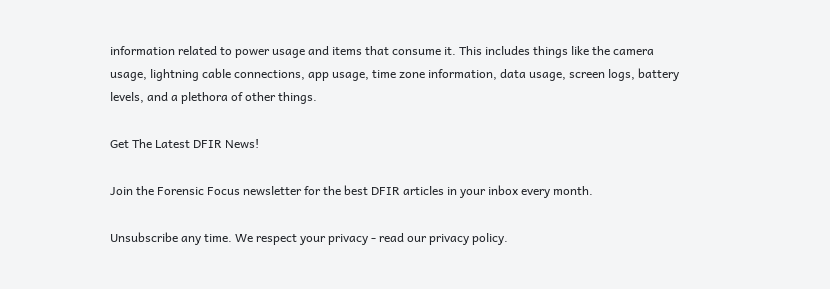information related to power usage and items that consume it. This includes things like the camera usage, lightning cable connections, app usage, time zone information, data usage, screen logs, battery levels, and a plethora of other things.

Get The Latest DFIR News!

Join the Forensic Focus newsletter for the best DFIR articles in your inbox every month.

Unsubscribe any time. We respect your privacy - read our privacy policy.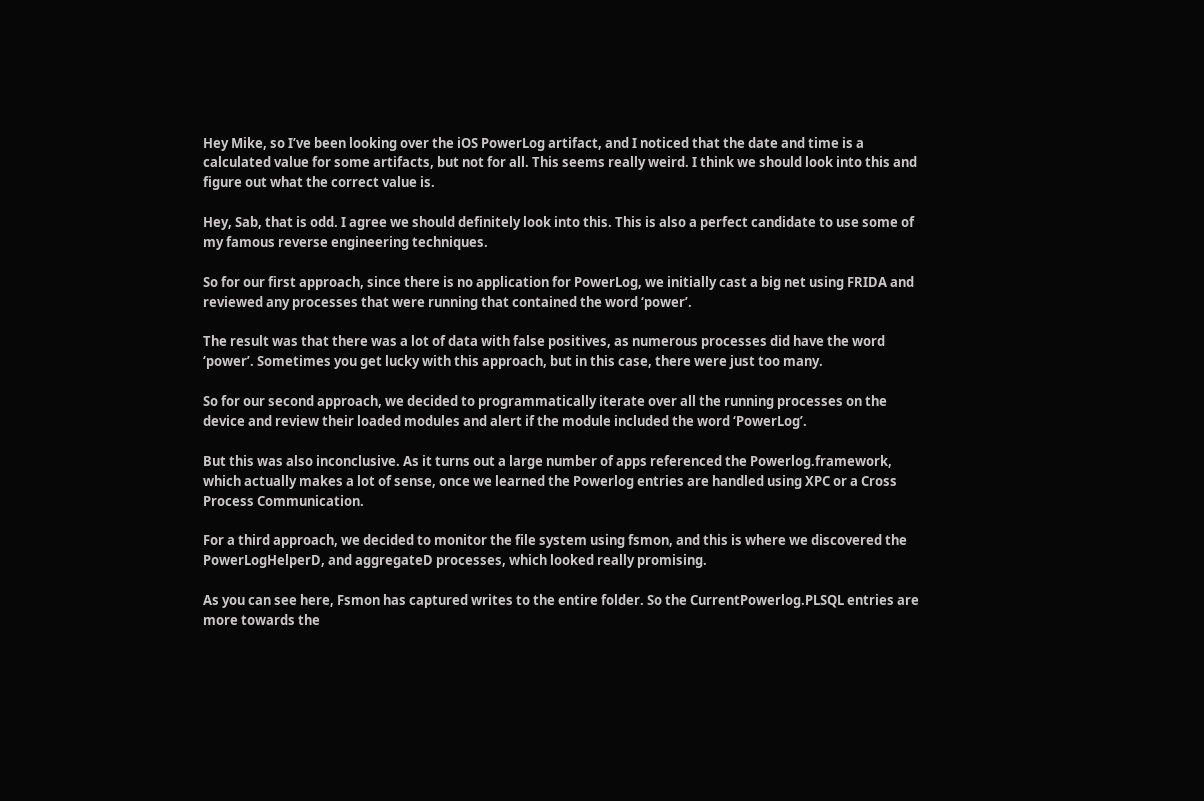Hey Mike, so I’ve been looking over the iOS PowerLog artifact, and I noticed that the date and time is a calculated value for some artifacts, but not for all. This seems really weird. I think we should look into this and figure out what the correct value is.

Hey, Sab, that is odd. I agree we should definitely look into this. This is also a perfect candidate to use some of my famous reverse engineering techniques.

So for our first approach, since there is no application for PowerLog, we initially cast a big net using FRIDA and reviewed any processes that were running that contained the word ‘power’.

The result was that there was a lot of data with false positives, as numerous processes did have the word ‘power’. Sometimes you get lucky with this approach, but in this case, there were just too many.

So for our second approach, we decided to programmatically iterate over all the running processes on the device and review their loaded modules and alert if the module included the word ‘PowerLog’.

But this was also inconclusive. As it turns out a large number of apps referenced the Powerlog.framework, which actually makes a lot of sense, once we learned the Powerlog entries are handled using XPC or a Cross Process Communication.

For a third approach, we decided to monitor the file system using fsmon, and this is where we discovered the PowerLogHelperD, and aggregateD processes, which looked really promising.

As you can see here, Fsmon has captured writes to the entire folder. So the CurrentPowerlog.PLSQL entries are more towards the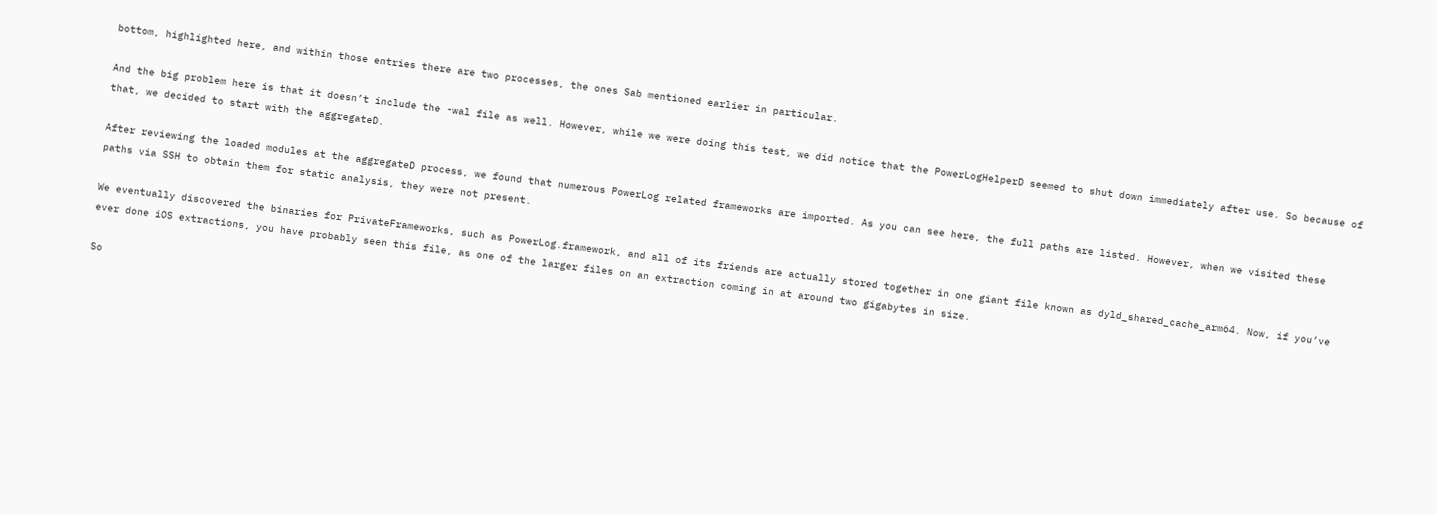bottom, highlighted here, and within those entries there are two processes, the ones Sab mentioned earlier in particular.

And the big problem here is that it doesn’t include the -wal file as well. However, while we were doing this test, we did notice that the PowerLogHelperD seemed to shut down immediately after use. So because of that, we decided to start with the aggregateD.

After reviewing the loaded modules at the aggregateD process, we found that numerous PowerLog related frameworks are imported. As you can see here, the full paths are listed. However, when we visited these paths via SSH to obtain them for static analysis, they were not present.

We eventually discovered the binaries for PrivateFrameworks, such as PowerLog.framework, and all of its friends are actually stored together in one giant file known as dyld_shared_cache_arm64. Now, if you’ve ever done iOS extractions, you have probably seen this file, as one of the larger files on an extraction coming in at around two gigabytes in size.

So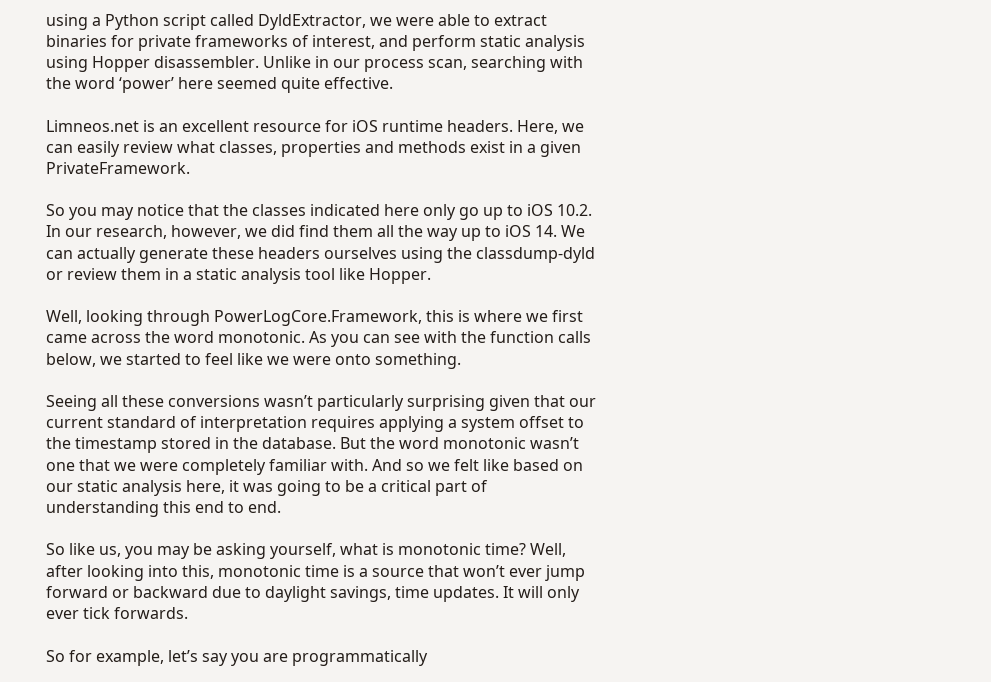using a Python script called DyldExtractor, we were able to extract binaries for private frameworks of interest, and perform static analysis using Hopper disassembler. Unlike in our process scan, searching with the word ‘power’ here seemed quite effective.

Limneos.net is an excellent resource for iOS runtime headers. Here, we can easily review what classes, properties and methods exist in a given PrivateFramework.

So you may notice that the classes indicated here only go up to iOS 10.2. In our research, however, we did find them all the way up to iOS 14. We can actually generate these headers ourselves using the classdump-dyld or review them in a static analysis tool like Hopper.

Well, looking through PowerLogCore.Framework, this is where we first came across the word monotonic. As you can see with the function calls below, we started to feel like we were onto something.

Seeing all these conversions wasn’t particularly surprising given that our current standard of interpretation requires applying a system offset to the timestamp stored in the database. But the word monotonic wasn’t one that we were completely familiar with. And so we felt like based on our static analysis here, it was going to be a critical part of understanding this end to end.

So like us, you may be asking yourself, what is monotonic time? Well, after looking into this, monotonic time is a source that won’t ever jump forward or backward due to daylight savings, time updates. It will only ever tick forwards.

So for example, let’s say you are programmatically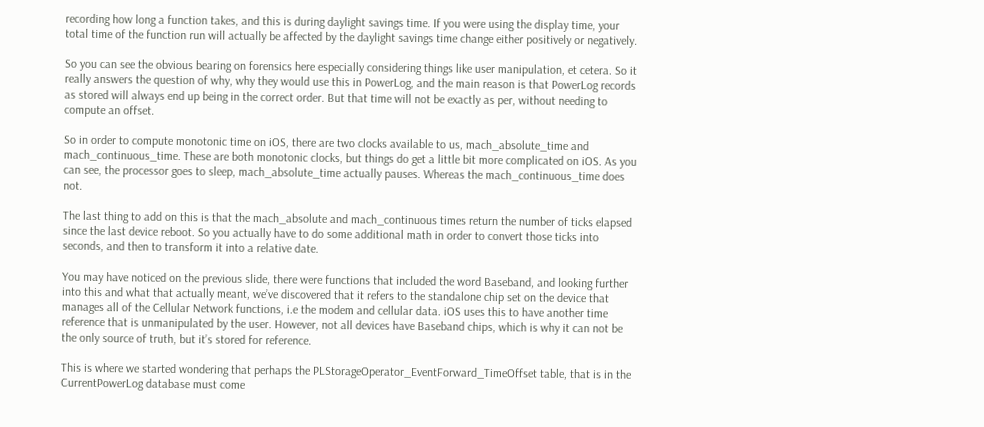recording how long a function takes, and this is during daylight savings time. If you were using the display time, your total time of the function run will actually be affected by the daylight savings time change either positively or negatively.

So you can see the obvious bearing on forensics here especially considering things like user manipulation, et cetera. So it really answers the question of why, why they would use this in PowerLog, and the main reason is that PowerLog records as stored will always end up being in the correct order. But that time will not be exactly as per, without needing to compute an offset.

So in order to compute monotonic time on iOS, there are two clocks available to us, mach_absolute_time and mach_continuous_time. These are both monotonic clocks, but things do get a little bit more complicated on iOS. As you can see, the processor goes to sleep, mach_absolute_time actually pauses. Whereas the mach_continuous_time does not.

The last thing to add on this is that the mach_absolute and mach_continuous times return the number of ticks elapsed since the last device reboot. So you actually have to do some additional math in order to convert those ticks into seconds, and then to transform it into a relative date.

You may have noticed on the previous slide, there were functions that included the word Baseband, and looking further into this and what that actually meant, we’ve discovered that it refers to the standalone chip set on the device that manages all of the Cellular Network functions, i.e the modem and cellular data. iOS uses this to have another time reference that is unmanipulated by the user. However, not all devices have Baseband chips, which is why it can not be the only source of truth, but it’s stored for reference.

This is where we started wondering that perhaps the PLStorageOperator_EventForward_TimeOffset table, that is in the CurrentPowerLog database must come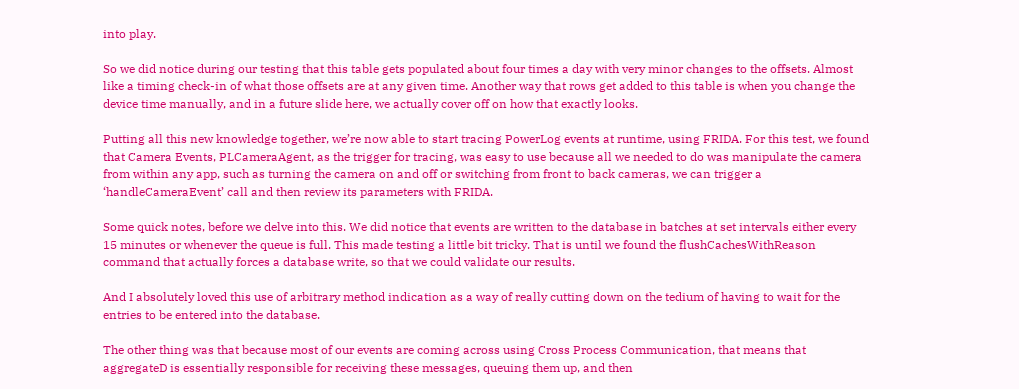into play.

So we did notice during our testing that this table gets populated about four times a day with very minor changes to the offsets. Almost like a timing check-in of what those offsets are at any given time. Another way that rows get added to this table is when you change the device time manually, and in a future slide here, we actually cover off on how that exactly looks.

Putting all this new knowledge together, we’re now able to start tracing PowerLog events at runtime, using FRIDA. For this test, we found that Camera Events, PLCameraAgent, as the trigger for tracing, was easy to use because all we needed to do was manipulate the camera from within any app, such as turning the camera on and off or switching from front to back cameras, we can trigger a ‘handleCameraEvent’ call and then review its parameters with FRIDA.

Some quick notes, before we delve into this. We did notice that events are written to the database in batches at set intervals either every 15 minutes or whenever the queue is full. This made testing a little bit tricky. That is until we found the flushCachesWithReason command that actually forces a database write, so that we could validate our results.

And I absolutely loved this use of arbitrary method indication as a way of really cutting down on the tedium of having to wait for the entries to be entered into the database.

The other thing was that because most of our events are coming across using Cross Process Communication, that means that aggregateD is essentially responsible for receiving these messages, queuing them up, and then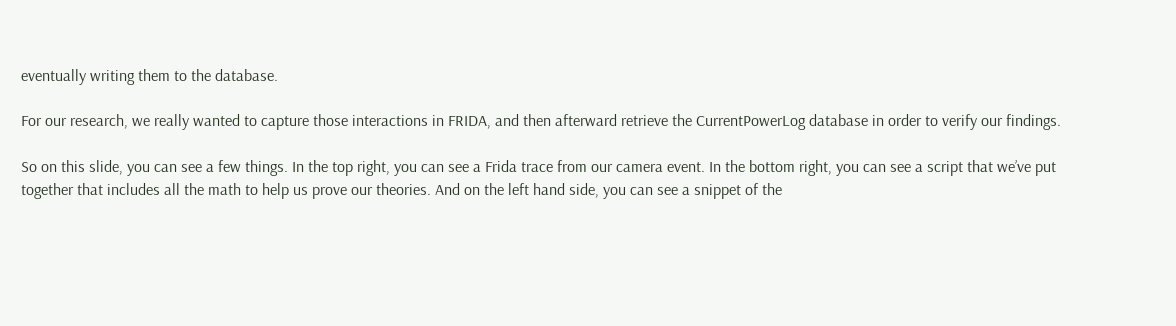eventually writing them to the database.

For our research, we really wanted to capture those interactions in FRIDA, and then afterward retrieve the CurrentPowerLog database in order to verify our findings.

So on this slide, you can see a few things. In the top right, you can see a Frida trace from our camera event. In the bottom right, you can see a script that we’ve put together that includes all the math to help us prove our theories. And on the left hand side, you can see a snippet of the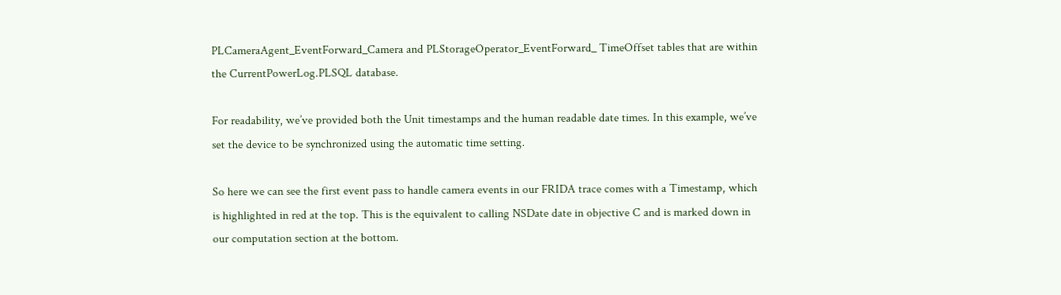PLCameraAgent_EventForward_Camera and PLStorageOperator_EventForward_ TimeOffset tables that are within the CurrentPowerLog.PLSQL database.

For readability, we’ve provided both the Unit timestamps and the human readable date times. In this example, we’ve set the device to be synchronized using the automatic time setting.

So here we can see the first event pass to handle camera events in our FRIDA trace comes with a Timestamp, which is highlighted in red at the top. This is the equivalent to calling NSDate date in objective C and is marked down in our computation section at the bottom.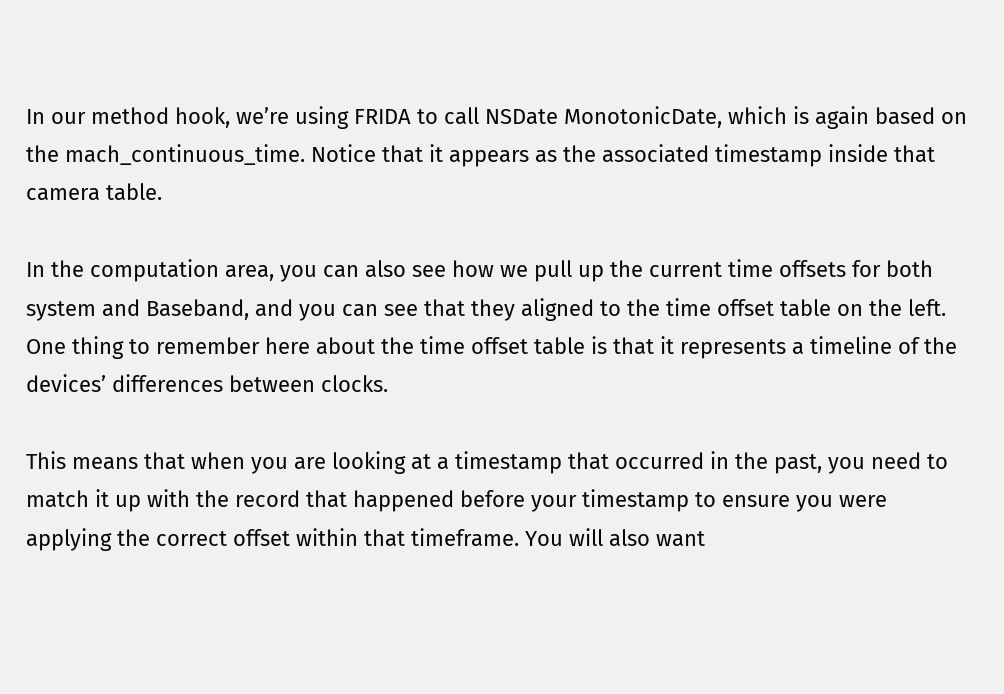In our method hook, we’re using FRIDA to call NSDate MonotonicDate, which is again based on the mach_continuous_time. Notice that it appears as the associated timestamp inside that camera table.

In the computation area, you can also see how we pull up the current time offsets for both system and Baseband, and you can see that they aligned to the time offset table on the left. One thing to remember here about the time offset table is that it represents a timeline of the devices’ differences between clocks.

This means that when you are looking at a timestamp that occurred in the past, you need to match it up with the record that happened before your timestamp to ensure you were applying the correct offset within that timeframe. You will also want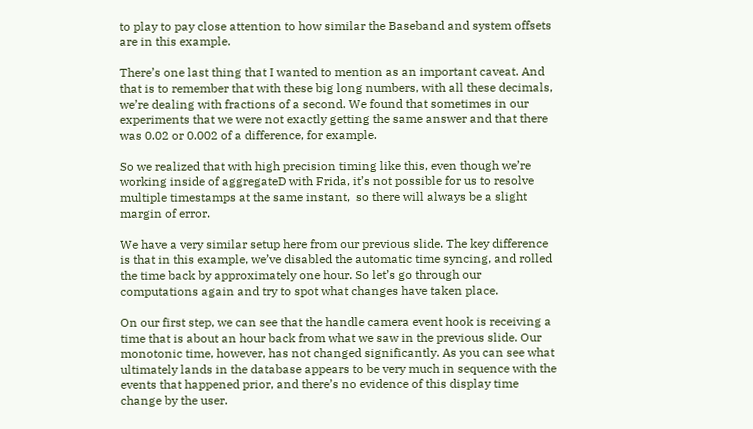to play to pay close attention to how similar the Baseband and system offsets are in this example.

There’s one last thing that I wanted to mention as an important caveat. And that is to remember that with these big long numbers, with all these decimals, we’re dealing with fractions of a second. We found that sometimes in our experiments that we were not exactly getting the same answer and that there was 0.02 or 0.002 of a difference, for example.

So we realized that with high precision timing like this, even though we’re working inside of aggregateD with Frida, it’s not possible for us to resolve multiple timestamps at the same instant,  so there will always be a slight margin of error.

We have a very similar setup here from our previous slide. The key difference is that in this example, we’ve disabled the automatic time syncing, and rolled the time back by approximately one hour. So let’s go through our computations again and try to spot what changes have taken place.

On our first step, we can see that the handle camera event hook is receiving a time that is about an hour back from what we saw in the previous slide. Our monotonic time, however, has not changed significantly. As you can see what ultimately lands in the database appears to be very much in sequence with the events that happened prior, and there’s no evidence of this display time change by the user.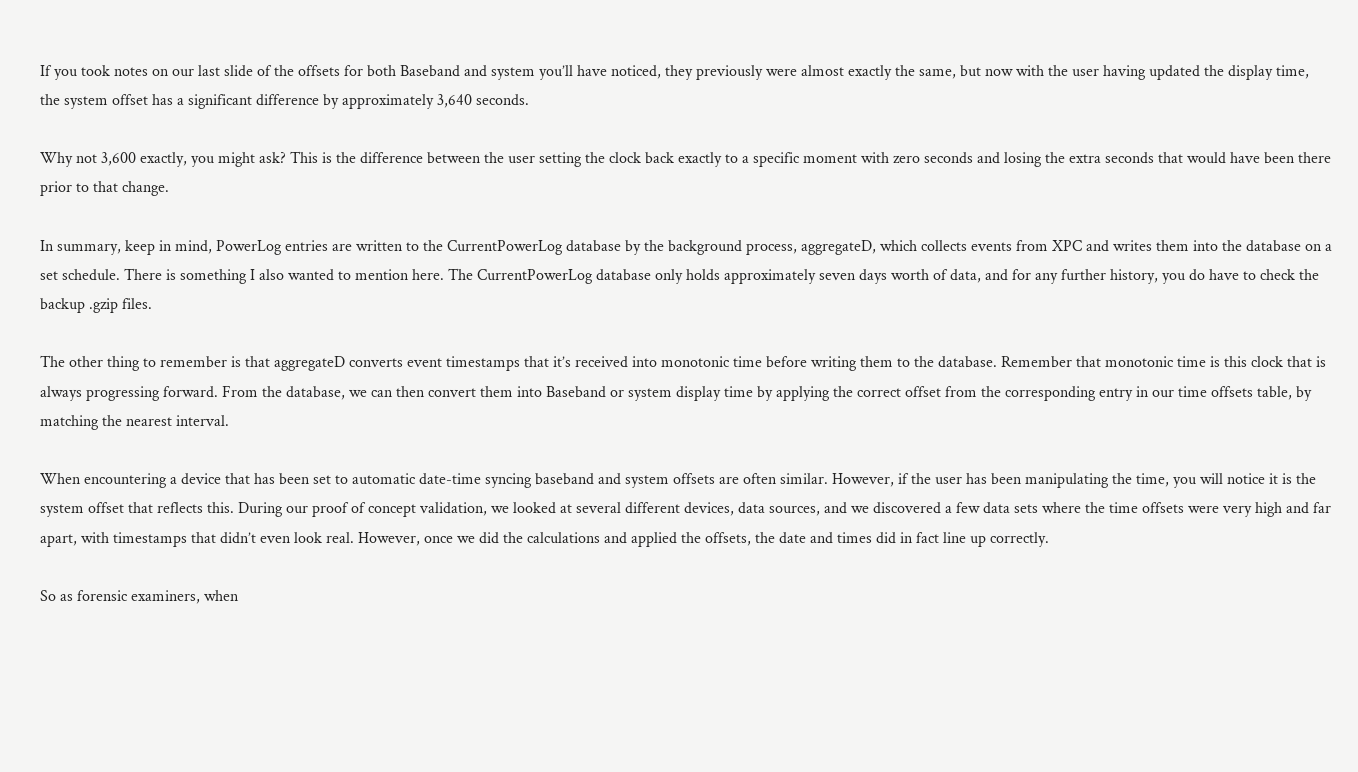If you took notes on our last slide of the offsets for both Baseband and system you’ll have noticed, they previously were almost exactly the same, but now with the user having updated the display time, the system offset has a significant difference by approximately 3,640 seconds.

Why not 3,600 exactly, you might ask? This is the difference between the user setting the clock back exactly to a specific moment with zero seconds and losing the extra seconds that would have been there prior to that change.

In summary, keep in mind, PowerLog entries are written to the CurrentPowerLog database by the background process, aggregateD, which collects events from XPC and writes them into the database on a set schedule. There is something I also wanted to mention here. The CurrentPowerLog database only holds approximately seven days worth of data, and for any further history, you do have to check the backup .gzip files.

The other thing to remember is that aggregateD converts event timestamps that it’s received into monotonic time before writing them to the database. Remember that monotonic time is this clock that is always progressing forward. From the database, we can then convert them into Baseband or system display time by applying the correct offset from the corresponding entry in our time offsets table, by matching the nearest interval.

When encountering a device that has been set to automatic date-time syncing baseband and system offsets are often similar. However, if the user has been manipulating the time, you will notice it is the system offset that reflects this. During our proof of concept validation, we looked at several different devices, data sources, and we discovered a few data sets where the time offsets were very high and far apart, with timestamps that didn’t even look real. However, once we did the calculations and applied the offsets, the date and times did in fact line up correctly.

So as forensic examiners, when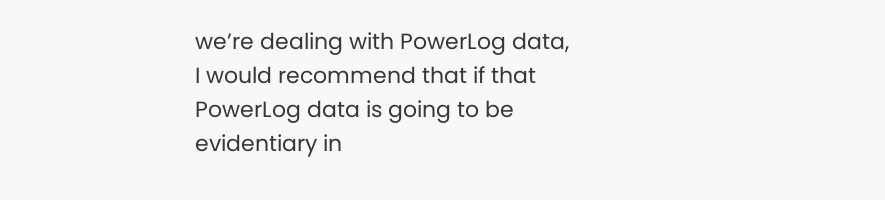we’re dealing with PowerLog data, I would recommend that if that PowerLog data is going to be evidentiary in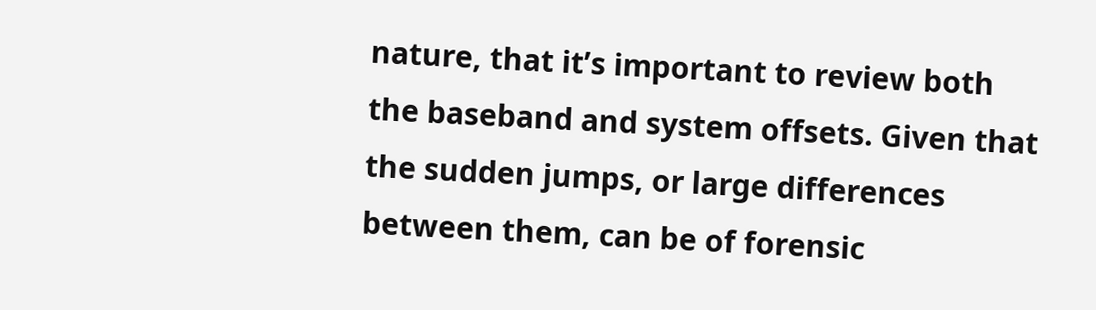nature, that it’s important to review both the baseband and system offsets. Given that the sudden jumps, or large differences between them, can be of forensic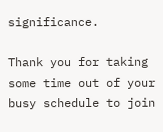significance.

Thank you for taking some time out of your busy schedule to join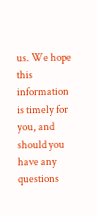us. We hope this information is timely for you, and should you have any questions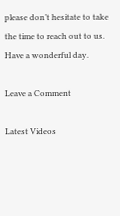please don’t hesitate to take the time to reach out to us. Have a wonderful day.

Leave a Comment

Latest Videos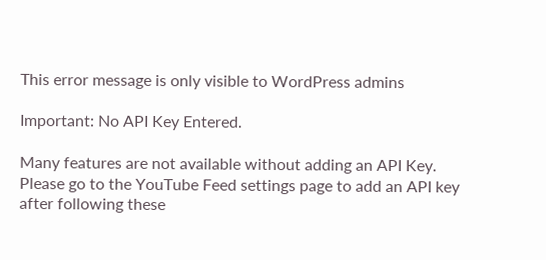This error message is only visible to WordPress admins

Important: No API Key Entered.

Many features are not available without adding an API Key. Please go to the YouTube Feed settings page to add an API key after following these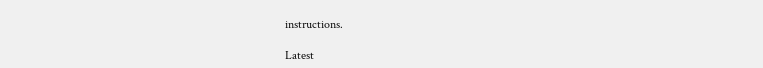instructions.

Latest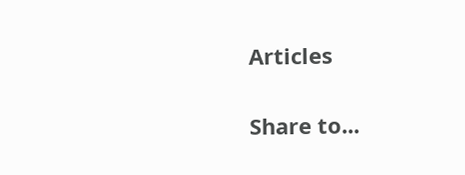Articles

Share to...